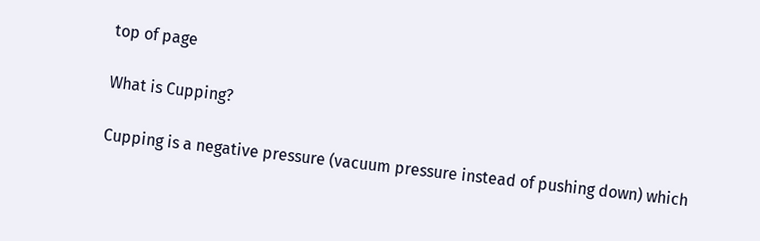top of page

What is Cupping?

Cupping is a negative pressure (vacuum pressure instead of pushing down) which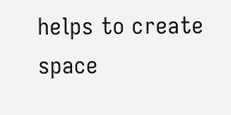helps to create space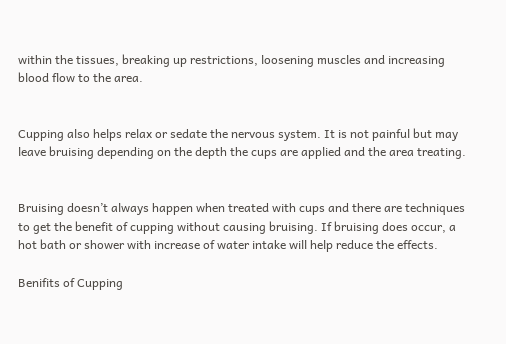within the tissues, breaking up restrictions, loosening muscles and increasing blood flow to the area.


Cupping also helps relax or sedate the nervous system. It is not painful but may leave bruising depending on the depth the cups are applied and the area treating.


Bruising doesn’t always happen when treated with cups and there are techniques to get the benefit of cupping without causing bruising. If bruising does occur, a hot bath or shower with increase of water intake will help reduce the effects.

Benifits of Cupping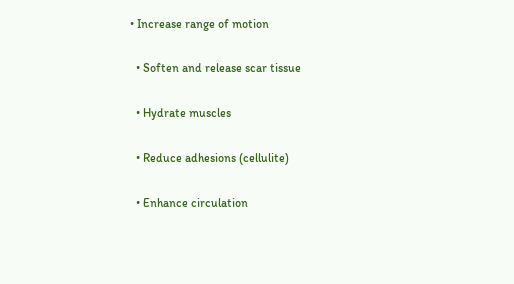• Increase range of motion

  • Soften and release scar tissue

  • Hydrate muscles

  • Reduce adhesions (cellulite)

  • Enhance circulation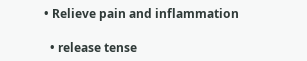• Relieve pain and inflammation

  • release tense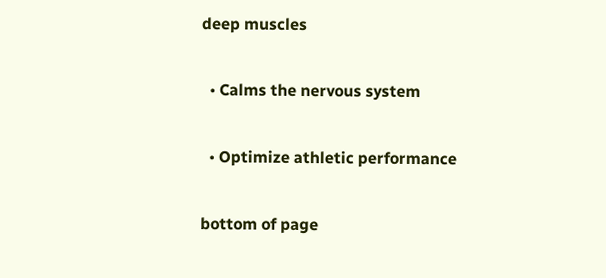deep muscles

  • Calms the nervous system

  • Optimize athletic performance

bottom of page